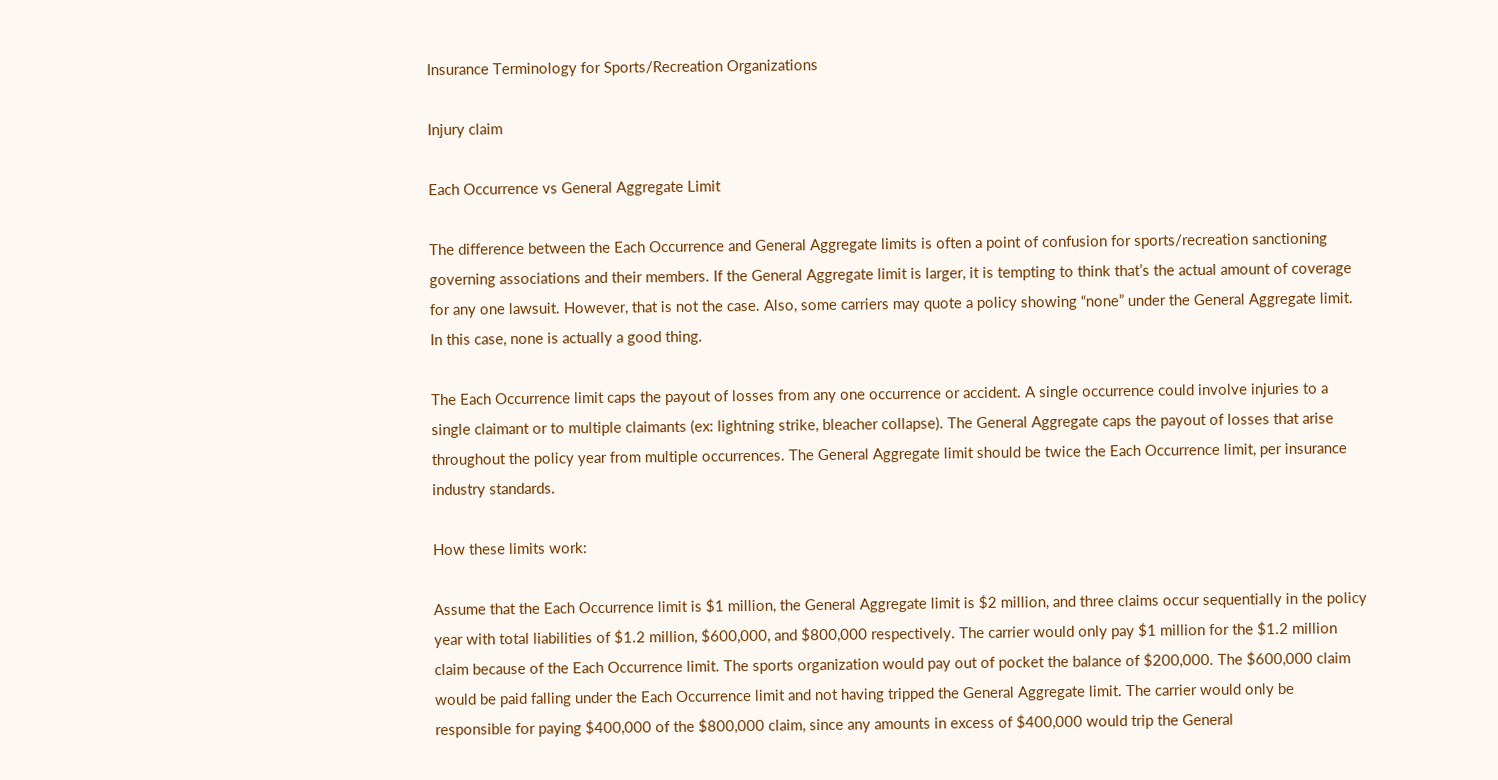Insurance Terminology for Sports/Recreation Organizations

Injury claim

Each Occurrence vs General Aggregate Limit

The difference between the Each Occurrence and General Aggregate limits is often a point of confusion for sports/recreation sanctioning governing associations and their members. If the General Aggregate limit is larger, it is tempting to think that’s the actual amount of coverage for any one lawsuit. However, that is not the case. Also, some carriers may quote a policy showing “none” under the General Aggregate limit. In this case, none is actually a good thing.

The Each Occurrence limit caps the payout of losses from any one occurrence or accident. A single occurrence could involve injuries to a single claimant or to multiple claimants (ex: lightning strike, bleacher collapse). The General Aggregate caps the payout of losses that arise throughout the policy year from multiple occurrences. The General Aggregate limit should be twice the Each Occurrence limit, per insurance industry standards.

How these limits work:

Assume that the Each Occurrence limit is $1 million, the General Aggregate limit is $2 million, and three claims occur sequentially in the policy year with total liabilities of $1.2 million, $600,000, and $800,000 respectively. The carrier would only pay $1 million for the $1.2 million claim because of the Each Occurrence limit. The sports organization would pay out of pocket the balance of $200,000. The $600,000 claim would be paid falling under the Each Occurrence limit and not having tripped the General Aggregate limit. The carrier would only be responsible for paying $400,000 of the $800,000 claim, since any amounts in excess of $400,000 would trip the General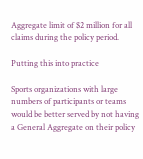Aggregate limit of $2 million for all claims during the policy period.

Putting this into practice

Sports organizations with large numbers of participants or teams would be better served by not having a General Aggregate on their policy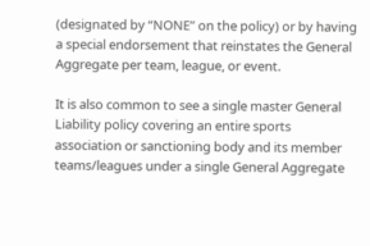(designated by “NONE” on the policy) or by having a special endorsement that reinstates the General Aggregate per team, league, or event.

It is also common to see a single master General Liability policy covering an entire sports association or sanctioning body and its member teams/leagues under a single General Aggregate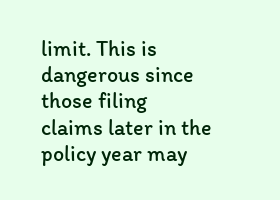limit. This is dangerous since those filing claims later in the policy year may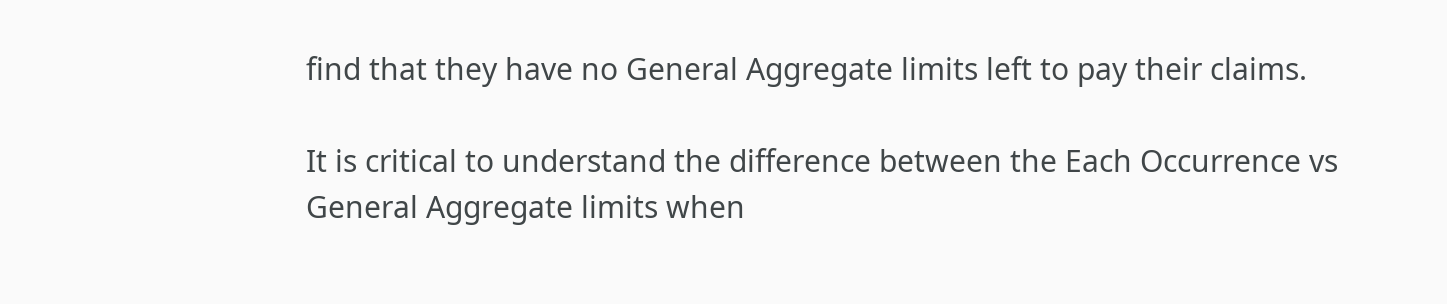find that they have no General Aggregate limits left to pay their claims.

It is critical to understand the difference between the Each Occurrence vs General Aggregate limits when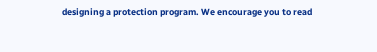designing a protection program. We encourage you to read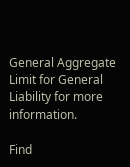General Aggregate Limit for General Liability for more information.

Find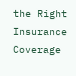the Right Insurance Coverage